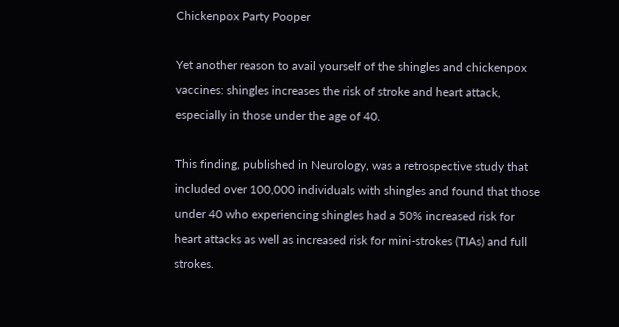Chickenpox Party Pooper

Yet another reason to avail yourself of the shingles and chickenpox vaccines: shingles increases the risk of stroke and heart attack, especially in those under the age of 40.

This finding, published in Neurology, was a retrospective study that included over 100,000 individuals with shingles and found that those under 40 who experiencing shingles had a 50% increased risk for heart attacks as well as increased risk for mini-strokes (TIAs) and full strokes.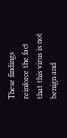These findings reinforce the fact that this virus is not benign and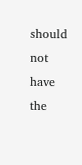should not have the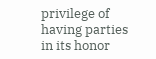privilege of having parties in its honor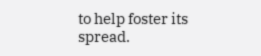to help foster its spread.